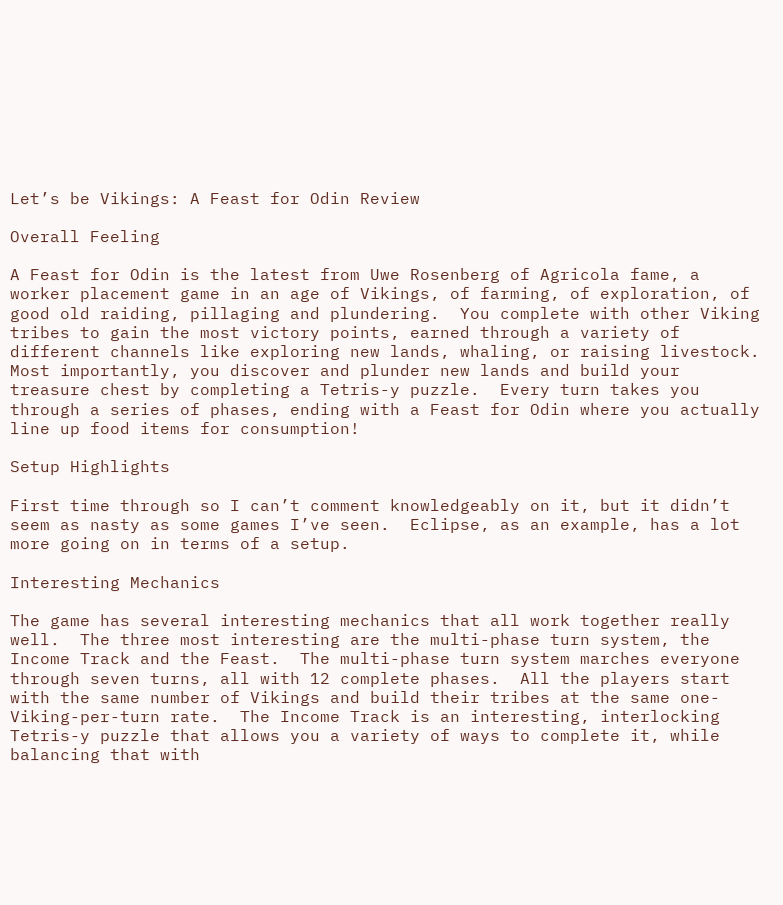Let’s be Vikings: A Feast for Odin Review

Overall Feeling

A Feast for Odin is the latest from Uwe Rosenberg of Agricola fame, a worker placement game in an age of Vikings, of farming, of exploration, of good old raiding, pillaging and plundering.  You complete with other Viking tribes to gain the most victory points, earned through a variety of different channels like exploring new lands, whaling, or raising livestock.  Most importantly, you discover and plunder new lands and build your treasure chest by completing a Tetris-y puzzle.  Every turn takes you through a series of phases, ending with a Feast for Odin where you actually line up food items for consumption!

Setup Highlights

First time through so I can’t comment knowledgeably on it, but it didn’t seem as nasty as some games I’ve seen.  Eclipse, as an example, has a lot more going on in terms of a setup.

Interesting Mechanics

The game has several interesting mechanics that all work together really well.  The three most interesting are the multi-phase turn system, the Income Track and the Feast.  The multi-phase turn system marches everyone through seven turns, all with 12 complete phases.  All the players start with the same number of Vikings and build their tribes at the same one-Viking-per-turn rate.  The Income Track is an interesting, interlocking Tetris-y puzzle that allows you a variety of ways to complete it, while balancing that with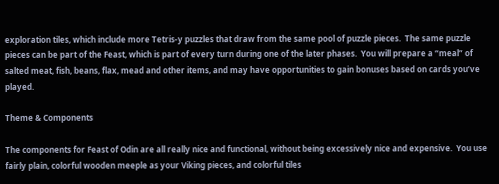exploration tiles, which include more Tetris-y puzzles that draw from the same pool of puzzle pieces.  The same puzzle pieces can be part of the Feast, which is part of every turn during one of the later phases.  You will prepare a “meal” of salted meat, fish, beans, flax, mead and other items, and may have opportunities to gain bonuses based on cards you’ve played.

Theme & Components

The components for Feast of Odin are all really nice and functional, without being excessively nice and expensive.  You use fairly plain, colorful wooden meeple as your Viking pieces, and colorful tiles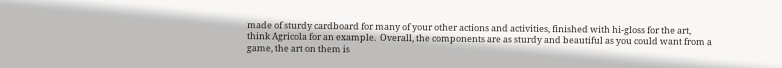made of sturdy cardboard for many of your other actions and activities, finished with hi-gloss for the art, think Agricola for an example.  Overall, the components are as sturdy and beautiful as you could want from a game, the art on them is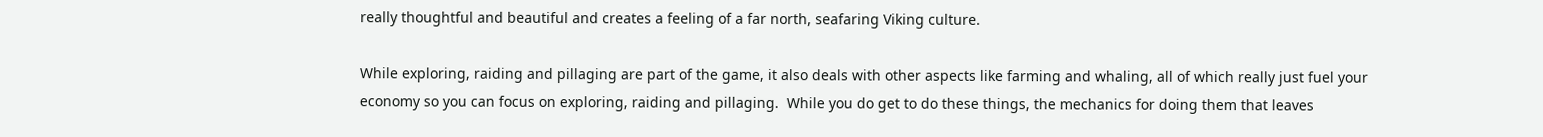really thoughtful and beautiful and creates a feeling of a far north, seafaring Viking culture.

While exploring, raiding and pillaging are part of the game, it also deals with other aspects like farming and whaling, all of which really just fuel your economy so you can focus on exploring, raiding and pillaging.  While you do get to do these things, the mechanics for doing them that leaves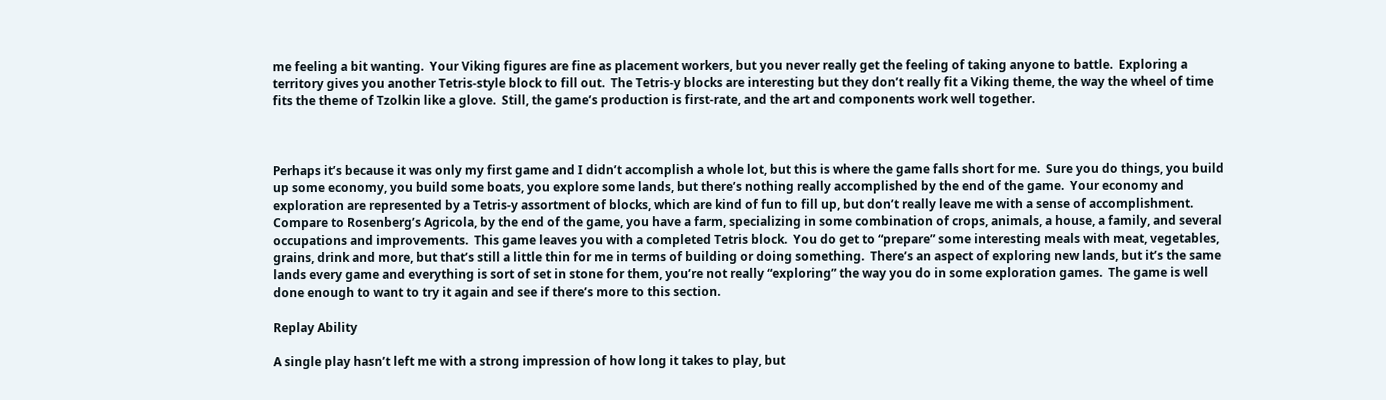me feeling a bit wanting.  Your Viking figures are fine as placement workers, but you never really get the feeling of taking anyone to battle.  Exploring a territory gives you another Tetris-style block to fill out.  The Tetris-y blocks are interesting but they don’t really fit a Viking theme, the way the wheel of time fits the theme of Tzolkin like a glove.  Still, the game’s production is first-rate, and the art and components work well together.



Perhaps it’s because it was only my first game and I didn’t accomplish a whole lot, but this is where the game falls short for me.  Sure you do things, you build up some economy, you build some boats, you explore some lands, but there’s nothing really accomplished by the end of the game.  Your economy and exploration are represented by a Tetris-y assortment of blocks, which are kind of fun to fill up, but don’t really leave me with a sense of accomplishment.  Compare to Rosenberg’s Agricola, by the end of the game, you have a farm, specializing in some combination of crops, animals, a house, a family, and several occupations and improvements.  This game leaves you with a completed Tetris block.  You do get to “prepare” some interesting meals with meat, vegetables, grains, drink and more, but that’s still a little thin for me in terms of building or doing something.  There’s an aspect of exploring new lands, but it’s the same lands every game and everything is sort of set in stone for them, you’re not really “exploring” the way you do in some exploration games.  The game is well done enough to want to try it again and see if there’s more to this section.

Replay Ability

A single play hasn’t left me with a strong impression of how long it takes to play, but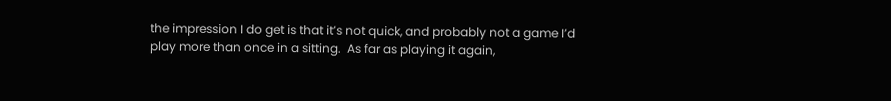the impression I do get is that it’s not quick, and probably not a game I’d play more than once in a sitting.  As far as playing it again,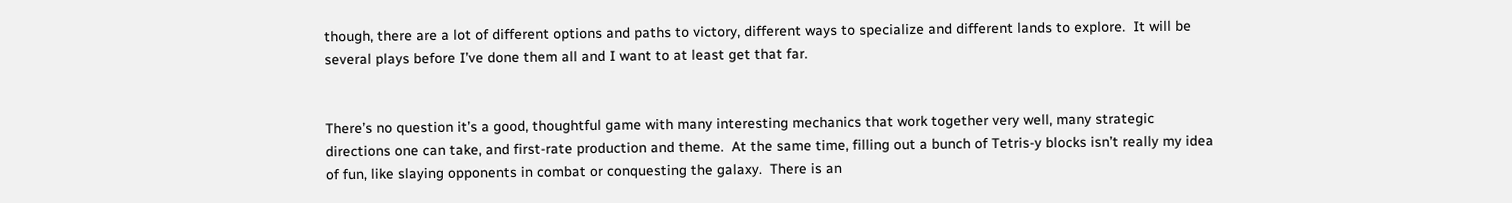though, there are a lot of different options and paths to victory, different ways to specialize and different lands to explore.  It will be several plays before I’ve done them all and I want to at least get that far.


There’s no question it’s a good, thoughtful game with many interesting mechanics that work together very well, many strategic directions one can take, and first-rate production and theme.  At the same time, filling out a bunch of Tetris-y blocks isn’t really my idea of fun, like slaying opponents in combat or conquesting the galaxy.  There is an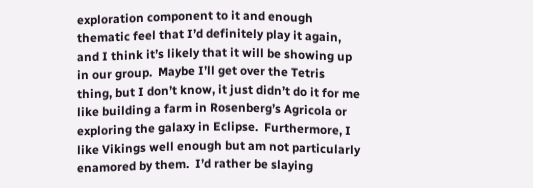exploration component to it and enough thematic feel that I’d definitely play it again, and I think it’s likely that it will be showing up in our group.  Maybe I’ll get over the Tetris thing, but I don’t know, it just didn’t do it for me like building a farm in Rosenberg’s Agricola or exploring the galaxy in Eclipse.  Furthermore, I like Vikings well enough but am not particularly enamored by them.  I’d rather be slaying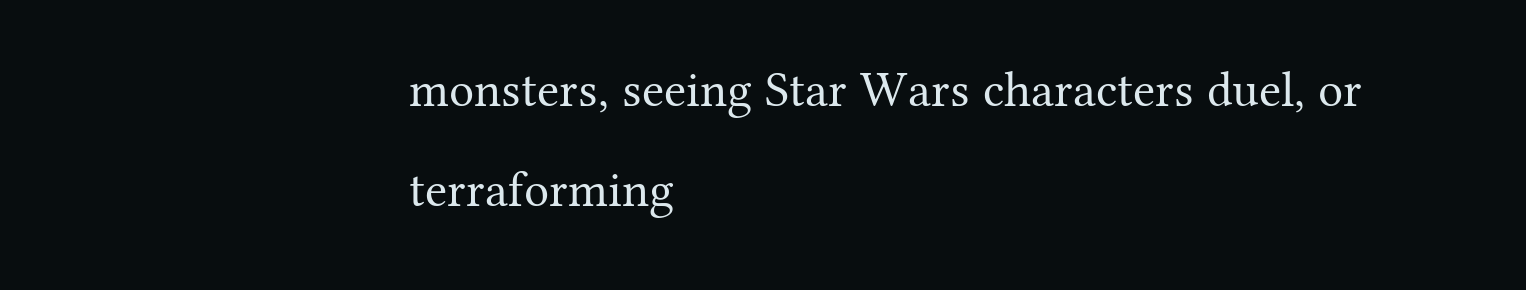monsters, seeing Star Wars characters duel, or terraforming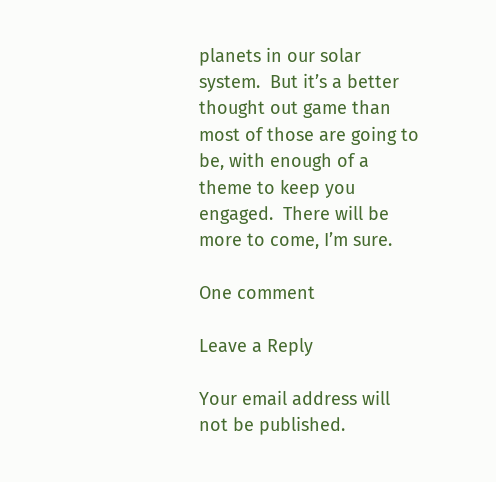planets in our solar system.  But it’s a better thought out game than most of those are going to be, with enough of a theme to keep you engaged.  There will be more to come, I’m sure.

One comment

Leave a Reply

Your email address will not be published.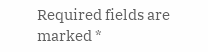Required fields are marked *